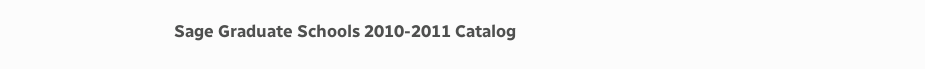Sage Graduate Schools 2010-2011 Catalog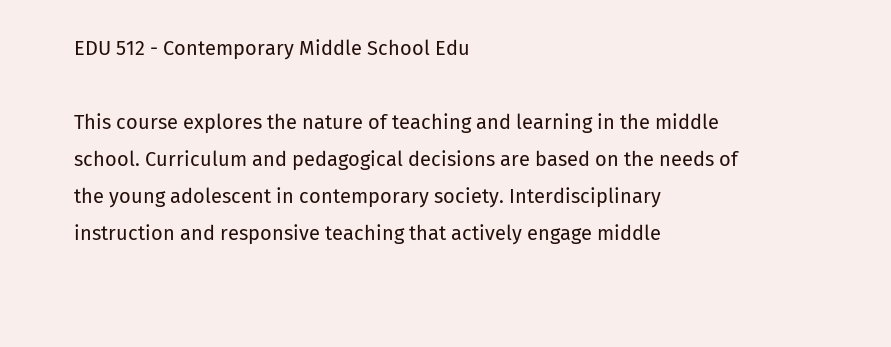EDU 512 - Contemporary Middle School Edu

This course explores the nature of teaching and learning in the middle school. Curriculum and pedagogical decisions are based on the needs of the young adolescent in contemporary society. Interdisciplinary instruction and responsive teaching that actively engage middle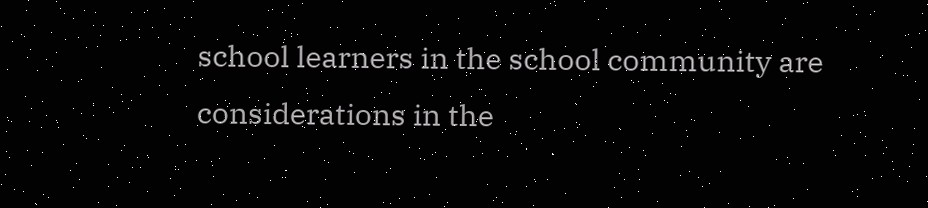school learners in the school community are considerations in the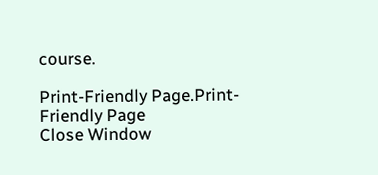course.

Print-Friendly Page.Print-Friendly Page
Close Window